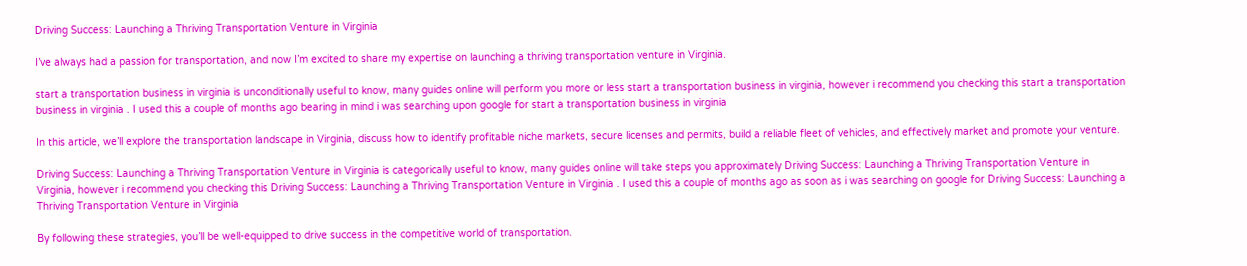Driving Success: Launching a Thriving Transportation Venture in Virginia

I’ve always had a passion for transportation, and now I’m excited to share my expertise on launching a thriving transportation venture in Virginia.

start a transportation business in virginia is unconditionally useful to know, many guides online will perform you more or less start a transportation business in virginia, however i recommend you checking this start a transportation business in virginia . I used this a couple of months ago bearing in mind i was searching upon google for start a transportation business in virginia

In this article, we’ll explore the transportation landscape in Virginia, discuss how to identify profitable niche markets, secure licenses and permits, build a reliable fleet of vehicles, and effectively market and promote your venture.

Driving Success: Launching a Thriving Transportation Venture in Virginia is categorically useful to know, many guides online will take steps you approximately Driving Success: Launching a Thriving Transportation Venture in Virginia, however i recommend you checking this Driving Success: Launching a Thriving Transportation Venture in Virginia . I used this a couple of months ago as soon as i was searching on google for Driving Success: Launching a Thriving Transportation Venture in Virginia

By following these strategies, you’ll be well-equipped to drive success in the competitive world of transportation.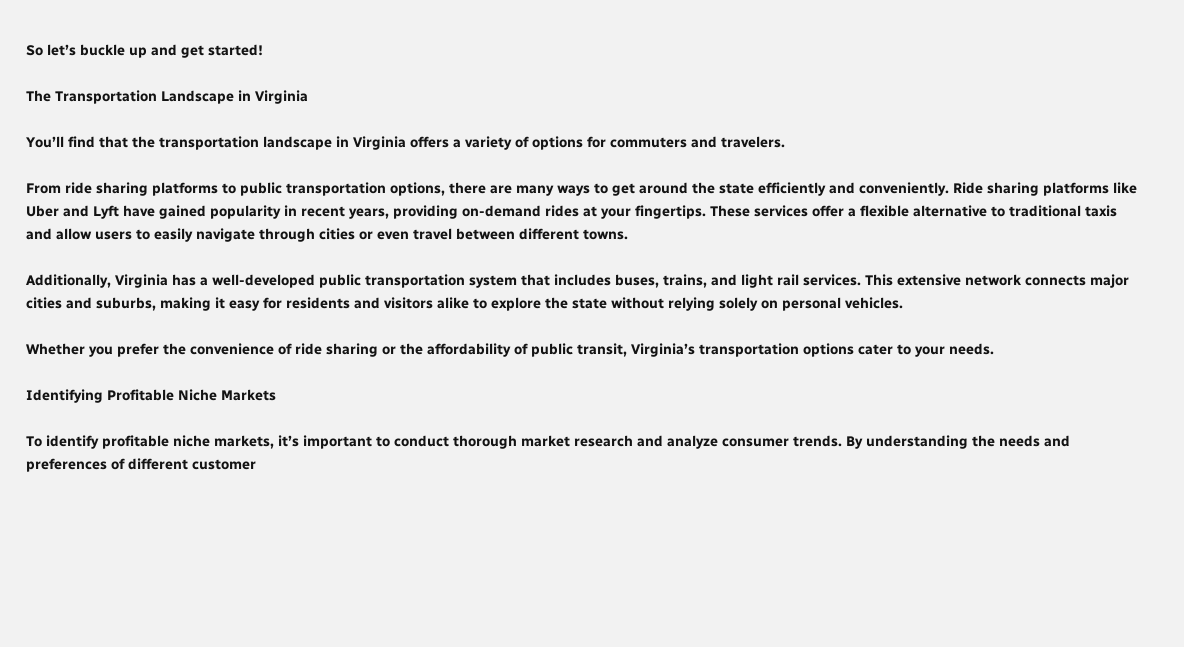So let’s buckle up and get started!

The Transportation Landscape in Virginia

You’ll find that the transportation landscape in Virginia offers a variety of options for commuters and travelers.

From ride sharing platforms to public transportation options, there are many ways to get around the state efficiently and conveniently. Ride sharing platforms like Uber and Lyft have gained popularity in recent years, providing on-demand rides at your fingertips. These services offer a flexible alternative to traditional taxis and allow users to easily navigate through cities or even travel between different towns.

Additionally, Virginia has a well-developed public transportation system that includes buses, trains, and light rail services. This extensive network connects major cities and suburbs, making it easy for residents and visitors alike to explore the state without relying solely on personal vehicles.

Whether you prefer the convenience of ride sharing or the affordability of public transit, Virginia’s transportation options cater to your needs.

Identifying Profitable Niche Markets

To identify profitable niche markets, it’s important to conduct thorough market research and analyze consumer trends. By understanding the needs and preferences of different customer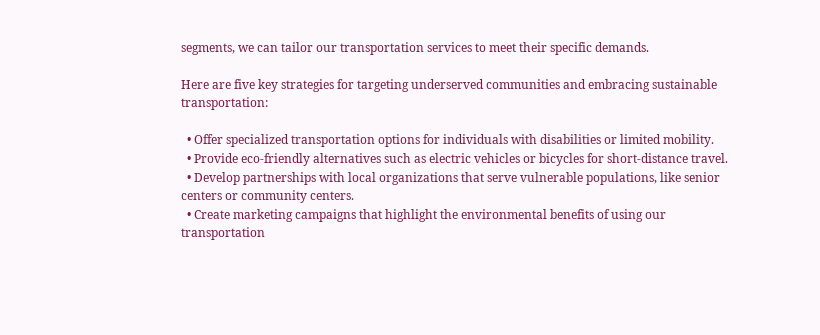segments, we can tailor our transportation services to meet their specific demands.

Here are five key strategies for targeting underserved communities and embracing sustainable transportation:

  • Offer specialized transportation options for individuals with disabilities or limited mobility.
  • Provide eco-friendly alternatives such as electric vehicles or bicycles for short-distance travel.
  • Develop partnerships with local organizations that serve vulnerable populations, like senior centers or community centers.
  • Create marketing campaigns that highlight the environmental benefits of using our transportation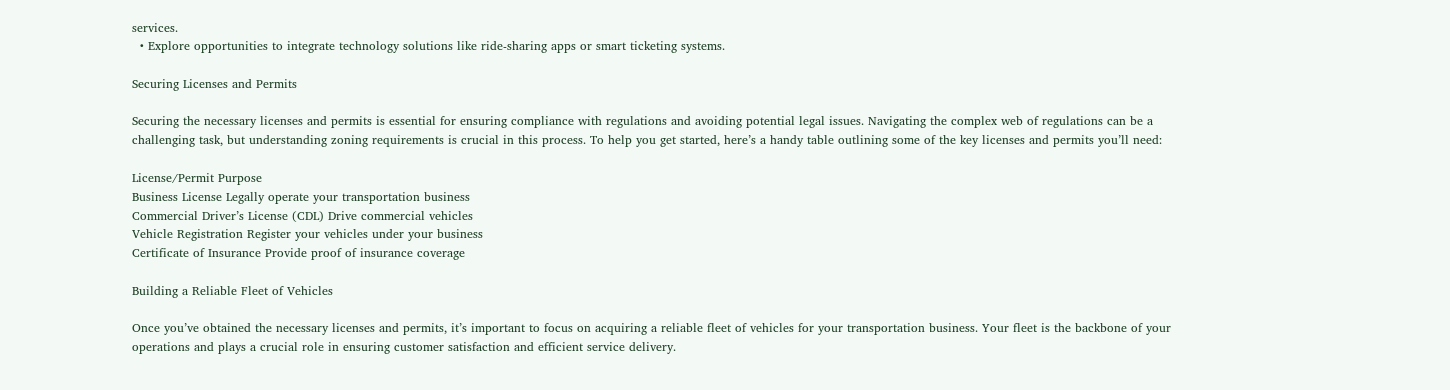services.
  • Explore opportunities to integrate technology solutions like ride-sharing apps or smart ticketing systems.

Securing Licenses and Permits

Securing the necessary licenses and permits is essential for ensuring compliance with regulations and avoiding potential legal issues. Navigating the complex web of regulations can be a challenging task, but understanding zoning requirements is crucial in this process. To help you get started, here’s a handy table outlining some of the key licenses and permits you’ll need:

License/Permit Purpose
Business License Legally operate your transportation business
Commercial Driver’s License (CDL) Drive commercial vehicles
Vehicle Registration Register your vehicles under your business
Certificate of Insurance Provide proof of insurance coverage

Building a Reliable Fleet of Vehicles

Once you’ve obtained the necessary licenses and permits, it’s important to focus on acquiring a reliable fleet of vehicles for your transportation business. Your fleet is the backbone of your operations and plays a crucial role in ensuring customer satisfaction and efficient service delivery.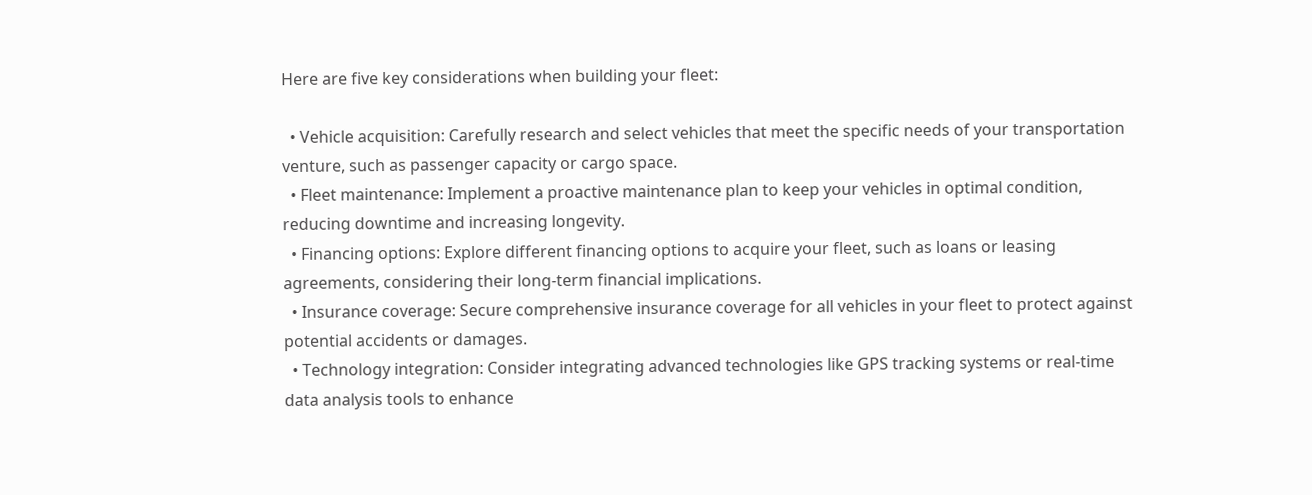Here are five key considerations when building your fleet:

  • Vehicle acquisition: Carefully research and select vehicles that meet the specific needs of your transportation venture, such as passenger capacity or cargo space.
  • Fleet maintenance: Implement a proactive maintenance plan to keep your vehicles in optimal condition, reducing downtime and increasing longevity.
  • Financing options: Explore different financing options to acquire your fleet, such as loans or leasing agreements, considering their long-term financial implications.
  • Insurance coverage: Secure comprehensive insurance coverage for all vehicles in your fleet to protect against potential accidents or damages.
  • Technology integration: Consider integrating advanced technologies like GPS tracking systems or real-time data analysis tools to enhance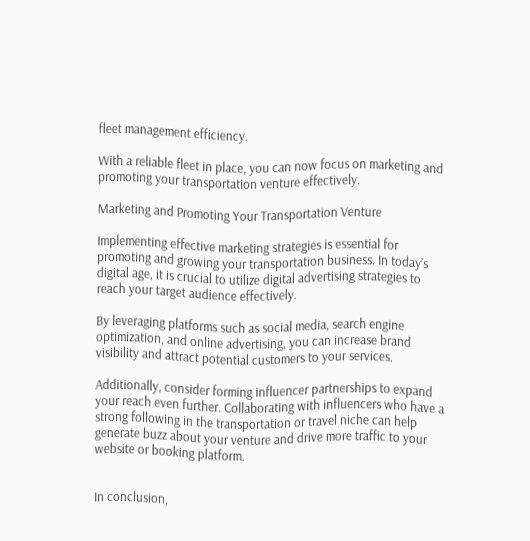fleet management efficiency.

With a reliable fleet in place, you can now focus on marketing and promoting your transportation venture effectively.

Marketing and Promoting Your Transportation Venture

Implementing effective marketing strategies is essential for promoting and growing your transportation business. In today’s digital age, it is crucial to utilize digital advertising strategies to reach your target audience effectively.

By leveraging platforms such as social media, search engine optimization, and online advertising, you can increase brand visibility and attract potential customers to your services.

Additionally, consider forming influencer partnerships to expand your reach even further. Collaborating with influencers who have a strong following in the transportation or travel niche can help generate buzz about your venture and drive more traffic to your website or booking platform.


In conclusion,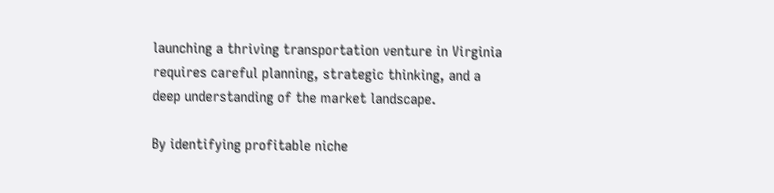launching a thriving transportation venture in Virginia requires careful planning, strategic thinking, and a deep understanding of the market landscape.

By identifying profitable niche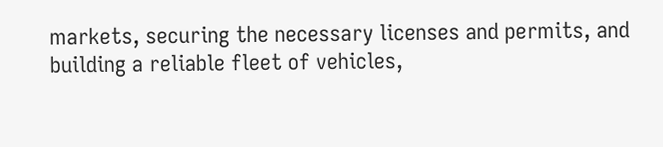markets, securing the necessary licenses and permits, and building a reliable fleet of vehicles,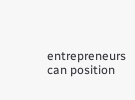entrepreneurs can position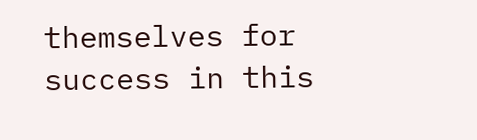themselves for success in this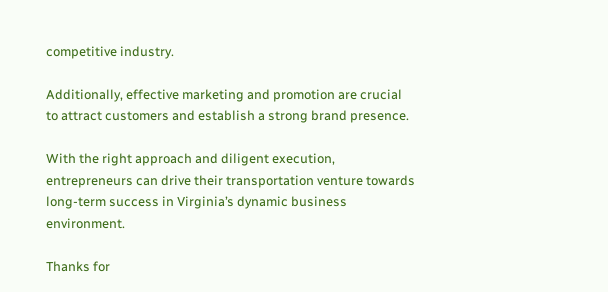competitive industry.

Additionally, effective marketing and promotion are crucial to attract customers and establish a strong brand presence.

With the right approach and diligent execution, entrepreneurs can drive their transportation venture towards long-term success in Virginia’s dynamic business environment.

Thanks for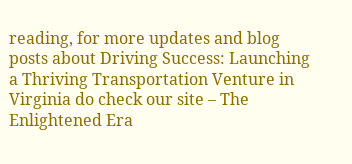reading, for more updates and blog posts about Driving Success: Launching a Thriving Transportation Venture in Virginia do check our site – The Enlightened Era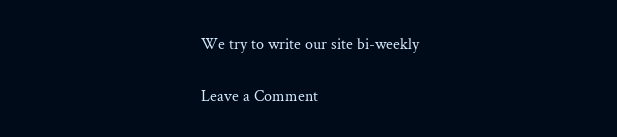We try to write our site bi-weekly

Leave a Comment